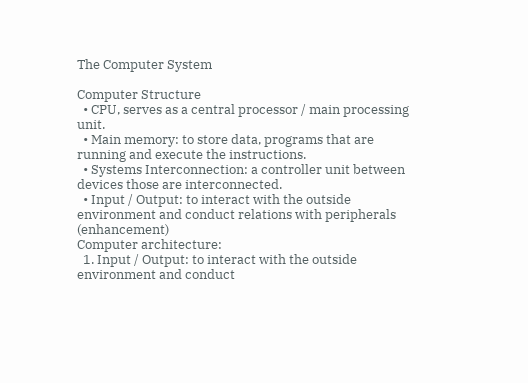The Computer System

Computer Structure
  • CPU, serves as a central processor / main processing unit.
  • Main memory: to store data, programs that are running and execute the instructions.
  • Systems Interconnection: a controller unit between devices those are interconnected.
  • Input / Output: to interact with the outside environment and conduct relations with peripherals (enhancement)
Computer architecture:
  1. Input / Output: to interact with the outside environment and conduct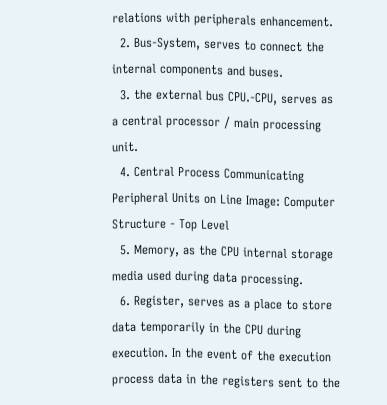relations with peripherals enhancement.
  2. Bus-System, serves to connect the internal components and buses.
  3. the external bus CPU.-CPU, serves as a central processor / main processing unit.
  4. Central Process Communicating Peripheral Units on Line Image: Computer Structure - Top Level
  5. Memory, as the CPU internal storage media used during data processing.
  6. Register, serves as a place to store data temporarily in the CPU during execution. In the event of the execution process data in the registers sent to the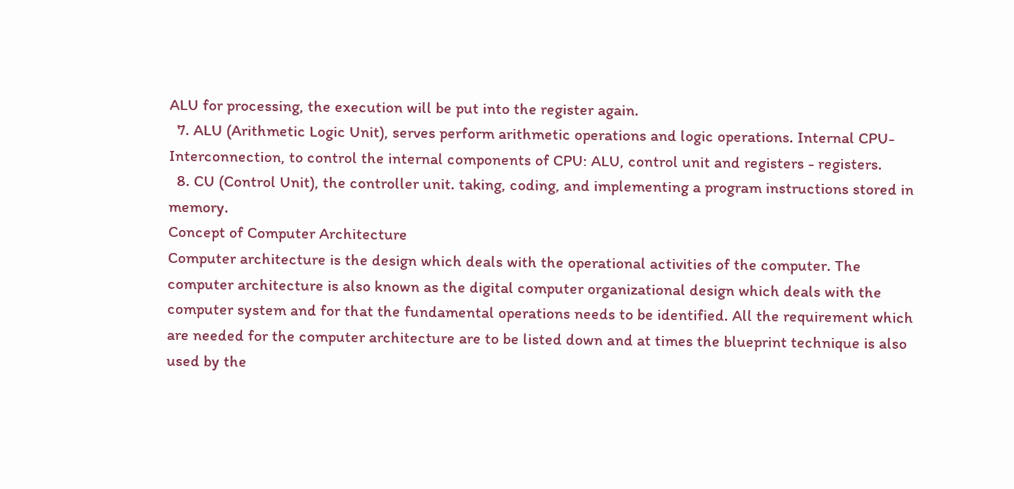ALU for processing, the execution will be put into the register again.
  7. ALU (Arithmetic Logic Unit), serves perform arithmetic operations and logic operations. Internal CPU-Interconnection, to control the internal components of CPU: ALU, control unit and registers - registers.
  8. CU (Control Unit), the controller unit. taking, coding, and implementing a program instructions stored in memory.
Concept of Computer Architecture
Computer architecture is the design which deals with the operational activities of the computer. The computer architecture is also known as the digital computer organizational design which deals with the computer system and for that the fundamental operations needs to be identified. All the requirement which are needed for the computer architecture are to be listed down and at times the blueprint technique is also used by the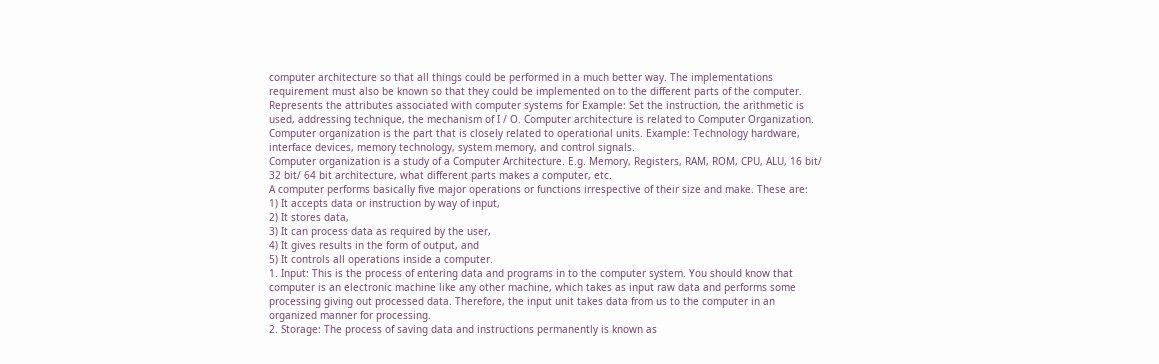computer architecture so that all things could be performed in a much better way. The implementations requirement must also be known so that they could be implemented on to the different parts of the computer.
Represents the attributes associated with computer systems for Example: Set the instruction, the arithmetic is used, addressing technique, the mechanism of I / O. Computer architecture is related to Computer Organization. Computer organization is the part that is closely related to operational units. Example: Technology hardware, interface devices, memory technology, system memory, and control signals.
Computer organization is a study of a Computer Architecture. E.g. Memory, Registers, RAM, ROM, CPU, ALU, 16 bit/ 32 bit/ 64 bit architecture, what different parts makes a computer, etc.
A computer performs basically five major operations or functions irrespective of their size and make. These are:
1) It accepts data or instruction by way of input,
2) It stores data,
3) It can process data as required by the user,
4) It gives results in the form of output, and
5) It controls all operations inside a computer.
1. Input: This is the process of entering data and programs in to the computer system. You should know that computer is an electronic machine like any other machine, which takes as input raw data and performs some processing giving out processed data. Therefore, the input unit takes data from us to the computer in an organized manner for processing.
2. Storage: The process of saving data and instructions permanently is known as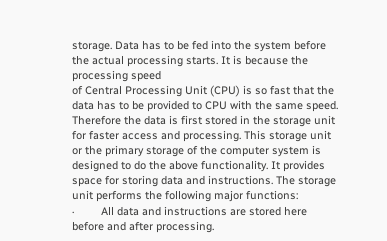storage. Data has to be fed into the system before the actual processing starts. It is because the processing speed
of Central Processing Unit (CPU) is so fast that the data has to be provided to CPU with the same speed. Therefore the data is first stored in the storage unit for faster access and processing. This storage unit or the primary storage of the computer system is designed to do the above functionality. It provides space for storing data and instructions. The storage unit performs the following major functions:
·         All data and instructions are stored here before and after processing.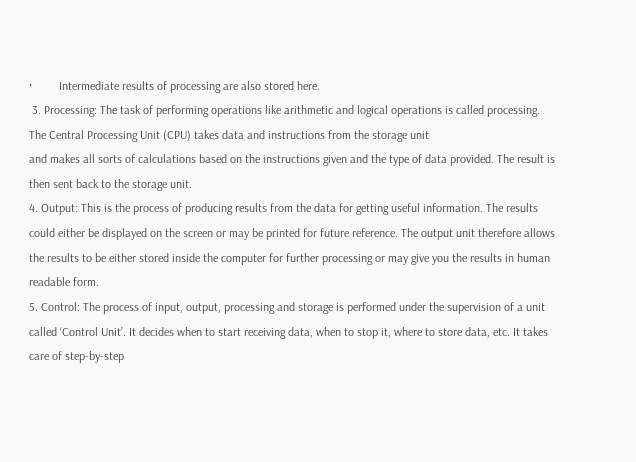·         Intermediate results of processing are also stored here.
 3. Processing: The task of performing operations like arithmetic and logical operations is called processing. The Central Processing Unit (CPU) takes data and instructions from the storage unit
and makes all sorts of calculations based on the instructions given and the type of data provided. The result is then sent back to the storage unit.
4. Output: This is the process of producing results from the data for getting useful information. The results could either be displayed on the screen or may be printed for future reference. The output unit therefore allows the results to be either stored inside the computer for further processing or may give you the results in human readable form.
5. Control: The process of input, output, processing and storage is performed under the supervision of a unit called ‘Control Unit’. It decides when to start receiving data, when to stop it, where to store data, etc. It takes care of step-by-step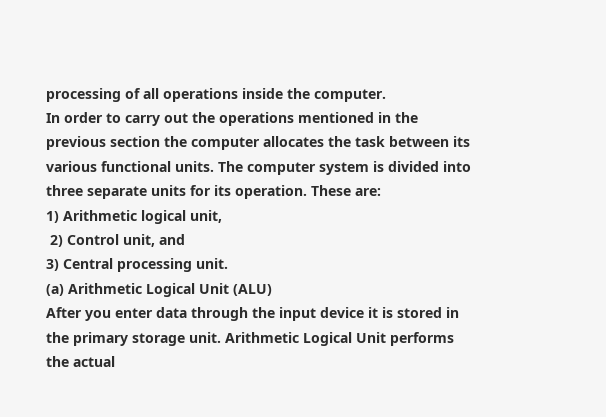processing of all operations inside the computer.
In order to carry out the operations mentioned in the previous section the computer allocates the task between its various functional units. The computer system is divided into three separate units for its operation. These are:
1) Arithmetic logical unit,
 2) Control unit, and
3) Central processing unit.
(a) Arithmetic Logical Unit (ALU)
After you enter data through the input device it is stored in the primary storage unit. Arithmetic Logical Unit performs the actual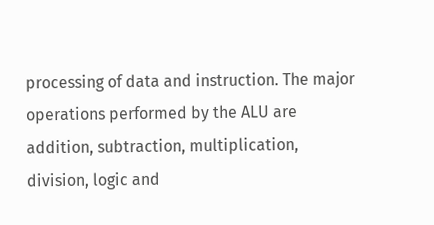processing of data and instruction. The major operations performed by the ALU are addition, subtraction, multiplication, division, logic and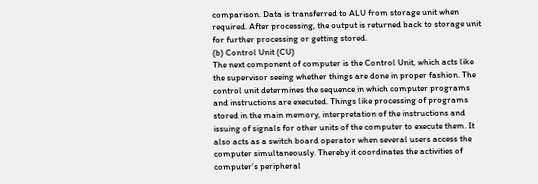comparison. Data is transferred to ALU from storage unit when required. After processing, the output is returned back to storage unit for further processing or getting stored.
(b) Control Unit (CU)
The next component of computer is the Control Unit, which acts like the supervisor seeing whether things are done in proper fashion. The control unit determines the sequence in which computer programs and instructions are executed. Things like processing of programs stored in the main memory, interpretation of the instructions and issuing of signals for other units of the computer to execute them. It also acts as a switch board operator when several users access the computer simultaneously. Thereby it coordinates the activities of computer’s peripheral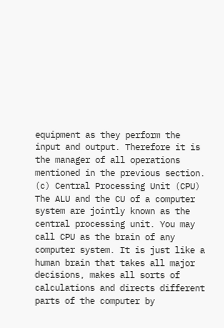equipment as they perform the input and output. Therefore it is the manager of all operations mentioned in the previous section.
(c) Central Processing Unit (CPU)
The ALU and the CU of a computer system are jointly known as the central processing unit. You may call CPU as the brain of any computer system. It is just like a human brain that takes all major decisions, makes all sorts of calculations and directs different parts of the computer by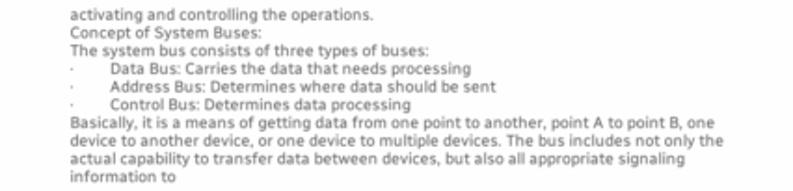activating and controlling the operations.
Concept of System Buses:
The system bus consists of three types of buses:
·         Data Bus: Carries the data that needs processing
·         Address Bus: Determines where data should be sent
·         Control Bus: Determines data processing
Basically, it is a means of getting data from one point to another, point A to point B, one device to another device, or one device to multiple devices. The bus includes not only the actual capability to transfer data between devices, but also all appropriate signaling information to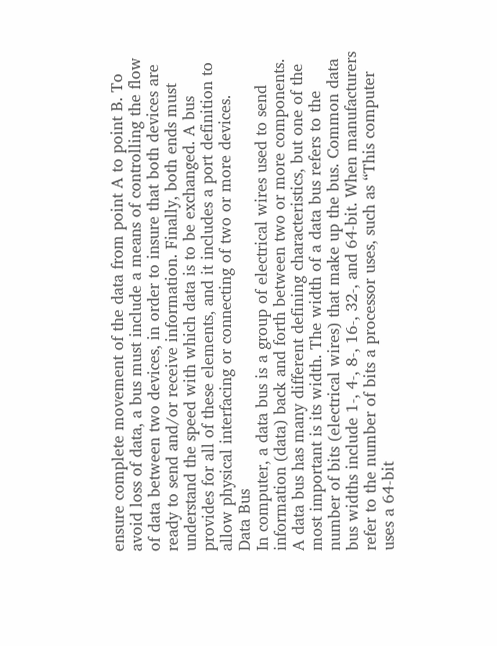ensure complete movement of the data from point A to point B. To avoid loss of data, a bus must include a means of controlling the flow of data between two devices, in order to insure that both devices are ready to send and/or receive information. Finally, both ends must understand the speed with which data is to be exchanged. A bus provides for all of these elements, and it includes a port definition to allow physical interfacing or connecting of two or more devices.
Data Bus
In computer, a data bus is a group of electrical wires used to send information (data) back and forth between two or more components. A data bus has many different defining characteristics, but one of the most important is its width. The width of a data bus refers to the number of bits (electrical wires) that make up the bus. Common data bus widths include 1-, 4-, 8-, 16-, 32-, and 64-bit. When manufacturers refer to the number of bits a processor uses, such as “This computer uses a 64-bit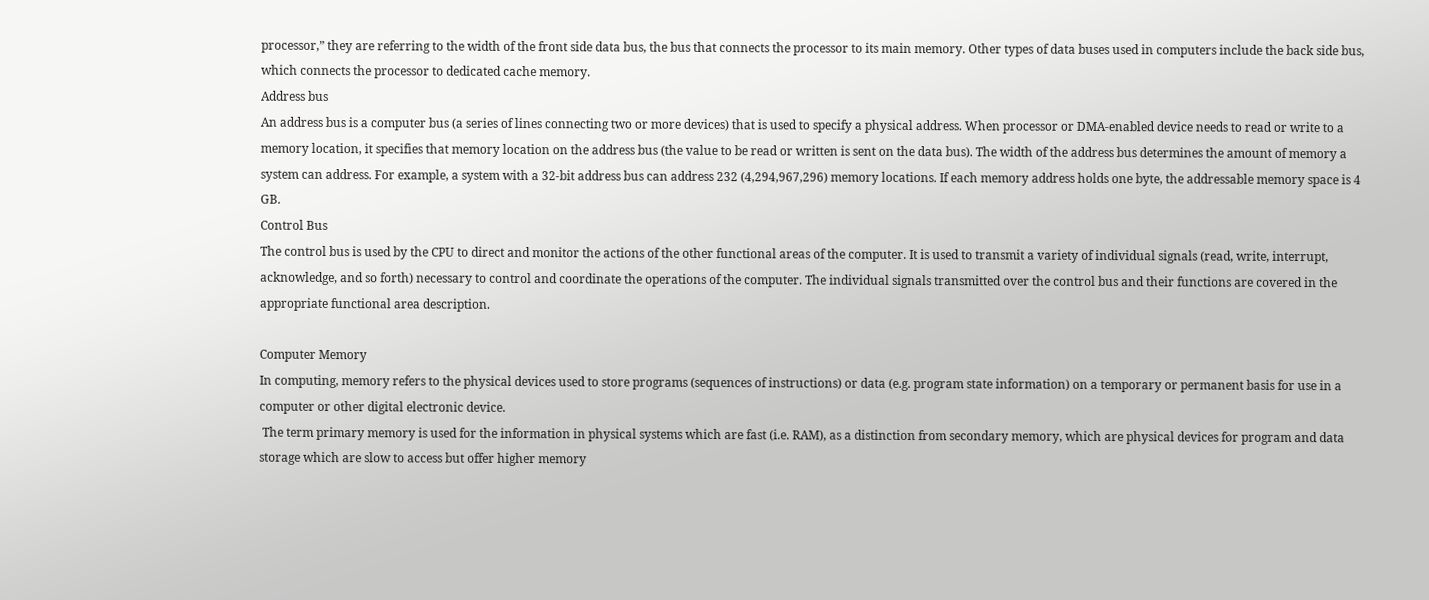processor,” they are referring to the width of the front side data bus, the bus that connects the processor to its main memory. Other types of data buses used in computers include the back side bus, which connects the processor to dedicated cache memory.
Address bus
An address bus is a computer bus (a series of lines connecting two or more devices) that is used to specify a physical address. When processor or DMA-enabled device needs to read or write to a memory location, it specifies that memory location on the address bus (the value to be read or written is sent on the data bus). The width of the address bus determines the amount of memory a system can address. For example, a system with a 32-bit address bus can address 232 (4,294,967,296) memory locations. If each memory address holds one byte, the addressable memory space is 4 GB.
Control Bus
The control bus is used by the CPU to direct and monitor the actions of the other functional areas of the computer. It is used to transmit a variety of individual signals (read, write, interrupt, acknowledge, and so forth) necessary to control and coordinate the operations of the computer. The individual signals transmitted over the control bus and their functions are covered in the appropriate functional area description.

Computer Memory
In computing, memory refers to the physical devices used to store programs (sequences of instructions) or data (e.g. program state information) on a temporary or permanent basis for use in a computer or other digital electronic device.
 The term primary memory is used for the information in physical systems which are fast (i.e. RAM), as a distinction from secondary memory, which are physical devices for program and data storage which are slow to access but offer higher memory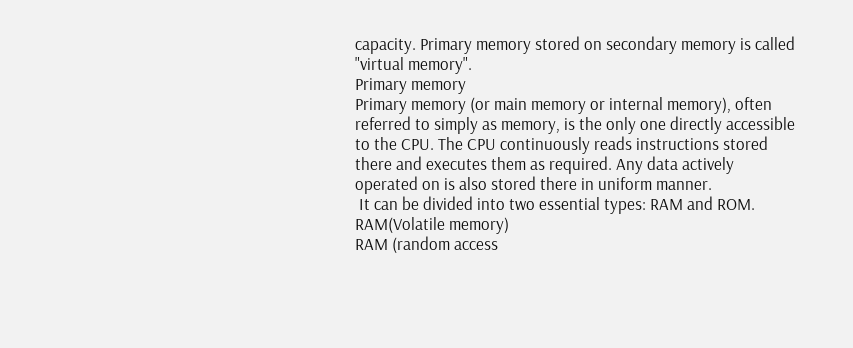capacity. Primary memory stored on secondary memory is called "virtual memory".
Primary memory
Primary memory (or main memory or internal memory), often referred to simply as memory, is the only one directly accessible to the CPU. The CPU continuously reads instructions stored there and executes them as required. Any data actively operated on is also stored there in uniform manner.
 It can be divided into two essential types: RAM and ROM.
RAM(Volatile memory)
RAM (random access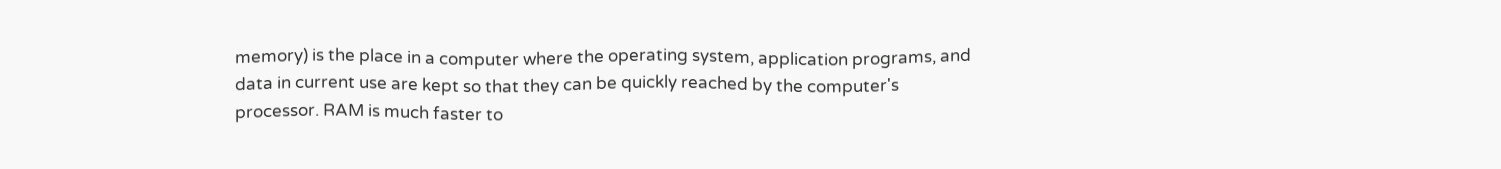memory) is the place in a computer where the operating system, application programs, and data in current use are kept so that they can be quickly reached by the computer's processor. RAM is much faster to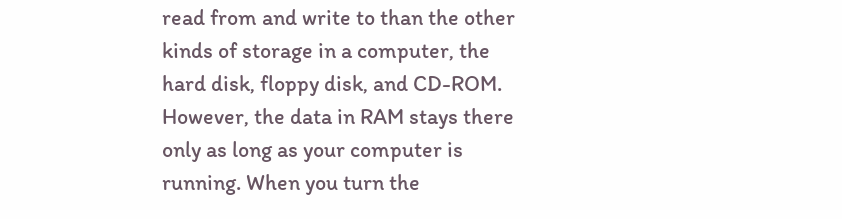read from and write to than the other kinds of storage in a computer, the hard disk, floppy disk, and CD-ROM. However, the data in RAM stays there only as long as your computer is running. When you turn the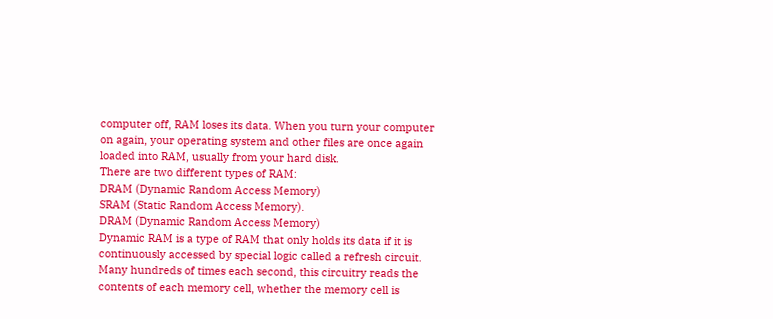computer off, RAM loses its data. When you turn your computer on again, your operating system and other files are once again loaded into RAM, usually from your hard disk.
There are two different types of RAM:
DRAM (Dynamic Random Access Memory)
SRAM (Static Random Access Memory).
DRAM (Dynamic Random Access Memory)
Dynamic RAM is a type of RAM that only holds its data if it is continuously accessed by special logic called a refresh circuit. Many hundreds of times each second, this circuitry reads the contents of each memory cell, whether the memory cell is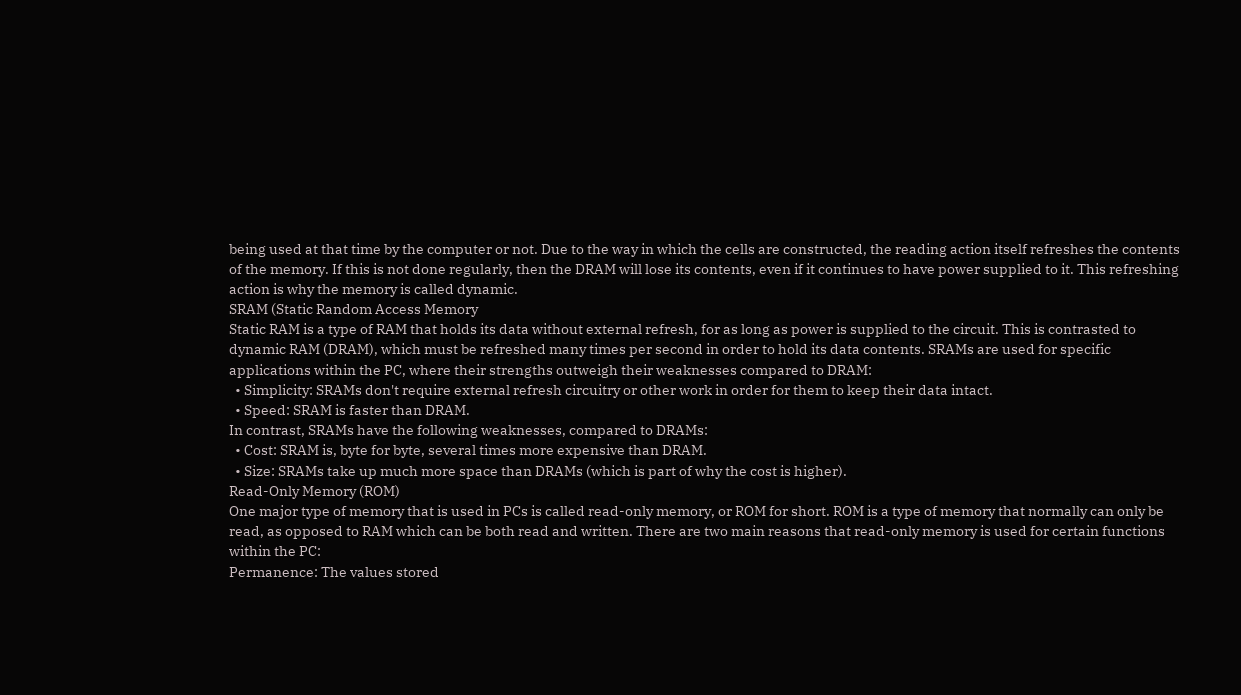being used at that time by the computer or not. Due to the way in which the cells are constructed, the reading action itself refreshes the contents of the memory. If this is not done regularly, then the DRAM will lose its contents, even if it continues to have power supplied to it. This refreshing action is why the memory is called dynamic.
SRAM (Static Random Access Memory
Static RAM is a type of RAM that holds its data without external refresh, for as long as power is supplied to the circuit. This is contrasted to dynamic RAM (DRAM), which must be refreshed many times per second in order to hold its data contents. SRAMs are used for specific applications within the PC, where their strengths outweigh their weaknesses compared to DRAM:
  • Simplicity: SRAMs don't require external refresh circuitry or other work in order for them to keep their data intact.
  • Speed: SRAM is faster than DRAM.
In contrast, SRAMs have the following weaknesses, compared to DRAMs:
  • Cost: SRAM is, byte for byte, several times more expensive than DRAM.
  • Size: SRAMs take up much more space than DRAMs (which is part of why the cost is higher).
Read-Only Memory (ROM)
One major type of memory that is used in PCs is called read-only memory, or ROM for short. ROM is a type of memory that normally can only be read, as opposed to RAM which can be both read and written. There are two main reasons that read-only memory is used for certain functions within the PC:
Permanence: The values stored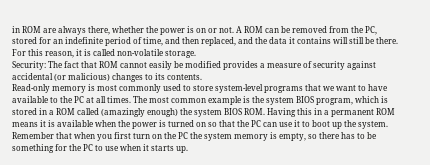in ROM are always there, whether the power is on or not. A ROM can be removed from the PC, stored for an indefinite period of time, and then replaced, and the data it contains will still be there. For this reason, it is called non-volatile storage.
Security: The fact that ROM cannot easily be modified provides a measure of security against accidental (or malicious) changes to its contents.
Read-only memory is most commonly used to store system-level programs that we want to have available to the PC at all times. The most common example is the system BIOS program, which is stored in a ROM called (amazingly enough) the system BIOS ROM. Having this in a permanent ROM means it is available when the power is turned on so that the PC can use it to boot up the system. Remember that when you first turn on the PC the system memory is empty, so there has to be something for the PC to use when it starts up.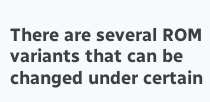There are several ROM variants that can be changed under certain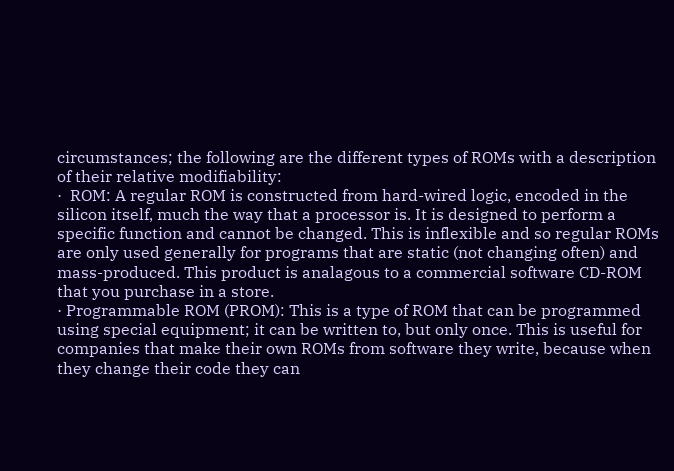circumstances; the following are the different types of ROMs with a description of their relative modifiability:
·  ROM: A regular ROM is constructed from hard-wired logic, encoded in the silicon itself, much the way that a processor is. It is designed to perform a specific function and cannot be changed. This is inflexible and so regular ROMs are only used generally for programs that are static (not changing often) and mass-produced. This product is analagous to a commercial software CD-ROM that you purchase in a store.
· Programmable ROM (PROM): This is a type of ROM that can be programmed using special equipment; it can be written to, but only once. This is useful for companies that make their own ROMs from software they write, because when they change their code they can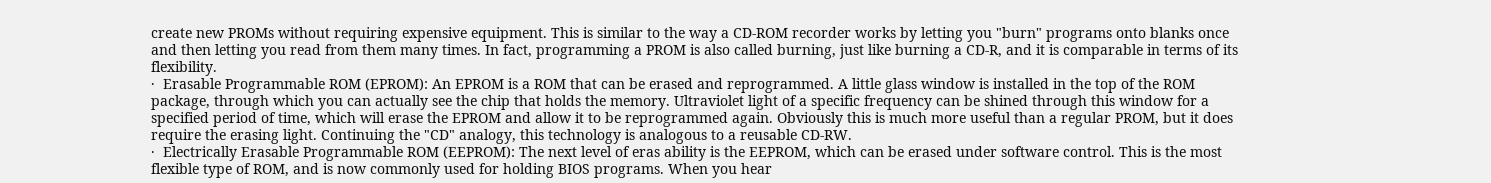create new PROMs without requiring expensive equipment. This is similar to the way a CD-ROM recorder works by letting you "burn" programs onto blanks once and then letting you read from them many times. In fact, programming a PROM is also called burning, just like burning a CD-R, and it is comparable in terms of its flexibility.
·  Erasable Programmable ROM (EPROM): An EPROM is a ROM that can be erased and reprogrammed. A little glass window is installed in the top of the ROM package, through which you can actually see the chip that holds the memory. Ultraviolet light of a specific frequency can be shined through this window for a specified period of time, which will erase the EPROM and allow it to be reprogrammed again. Obviously this is much more useful than a regular PROM, but it does require the erasing light. Continuing the "CD" analogy, this technology is analogous to a reusable CD-RW.
·  Electrically Erasable Programmable ROM (EEPROM): The next level of eras ability is the EEPROM, which can be erased under software control. This is the most flexible type of ROM, and is now commonly used for holding BIOS programs. When you hear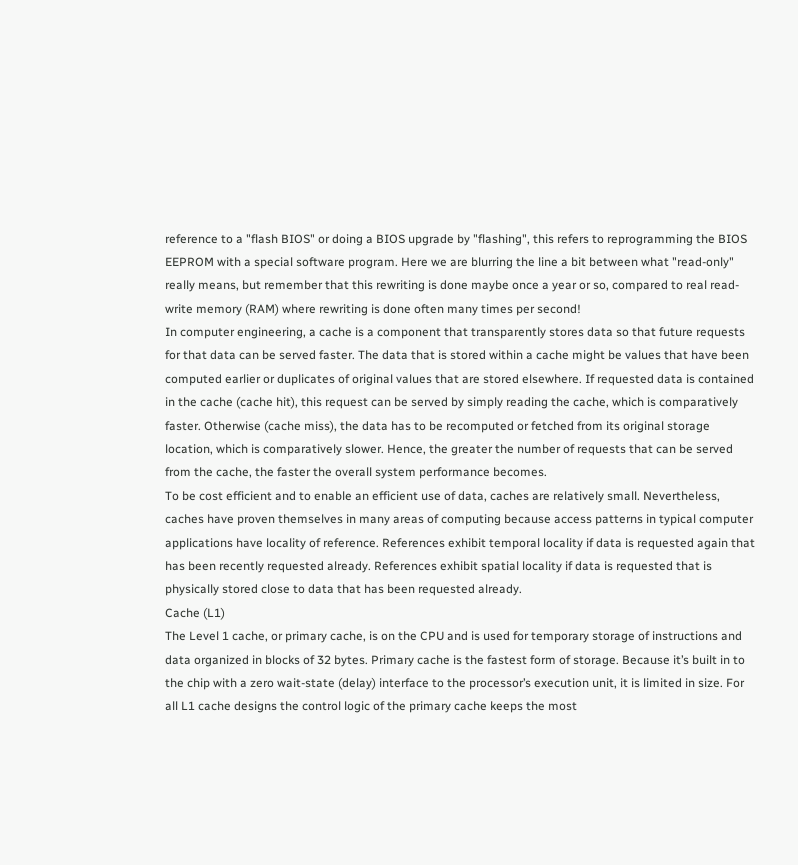reference to a "flash BIOS" or doing a BIOS upgrade by "flashing", this refers to reprogramming the BIOS EEPROM with a special software program. Here we are blurring the line a bit between what "read-only" really means, but remember that this rewriting is done maybe once a year or so, compared to real read-write memory (RAM) where rewriting is done often many times per second!
In computer engineering, a cache is a component that transparently stores data so that future requests for that data can be served faster. The data that is stored within a cache might be values that have been computed earlier or duplicates of original values that are stored elsewhere. If requested data is contained in the cache (cache hit), this request can be served by simply reading the cache, which is comparatively faster. Otherwise (cache miss), the data has to be recomputed or fetched from its original storage location, which is comparatively slower. Hence, the greater the number of requests that can be served from the cache, the faster the overall system performance becomes.
To be cost efficient and to enable an efficient use of data, caches are relatively small. Nevertheless, caches have proven themselves in many areas of computing because access patterns in typical computer applications have locality of reference. References exhibit temporal locality if data is requested again that has been recently requested already. References exhibit spatial locality if data is requested that is physically stored close to data that has been requested already.
Cache (L1)
The Level 1 cache, or primary cache, is on the CPU and is used for temporary storage of instructions and data organized in blocks of 32 bytes. Primary cache is the fastest form of storage. Because it’s built in to the chip with a zero wait-state (delay) interface to the processor’s execution unit, it is limited in size. For all L1 cache designs the control logic of the primary cache keeps the most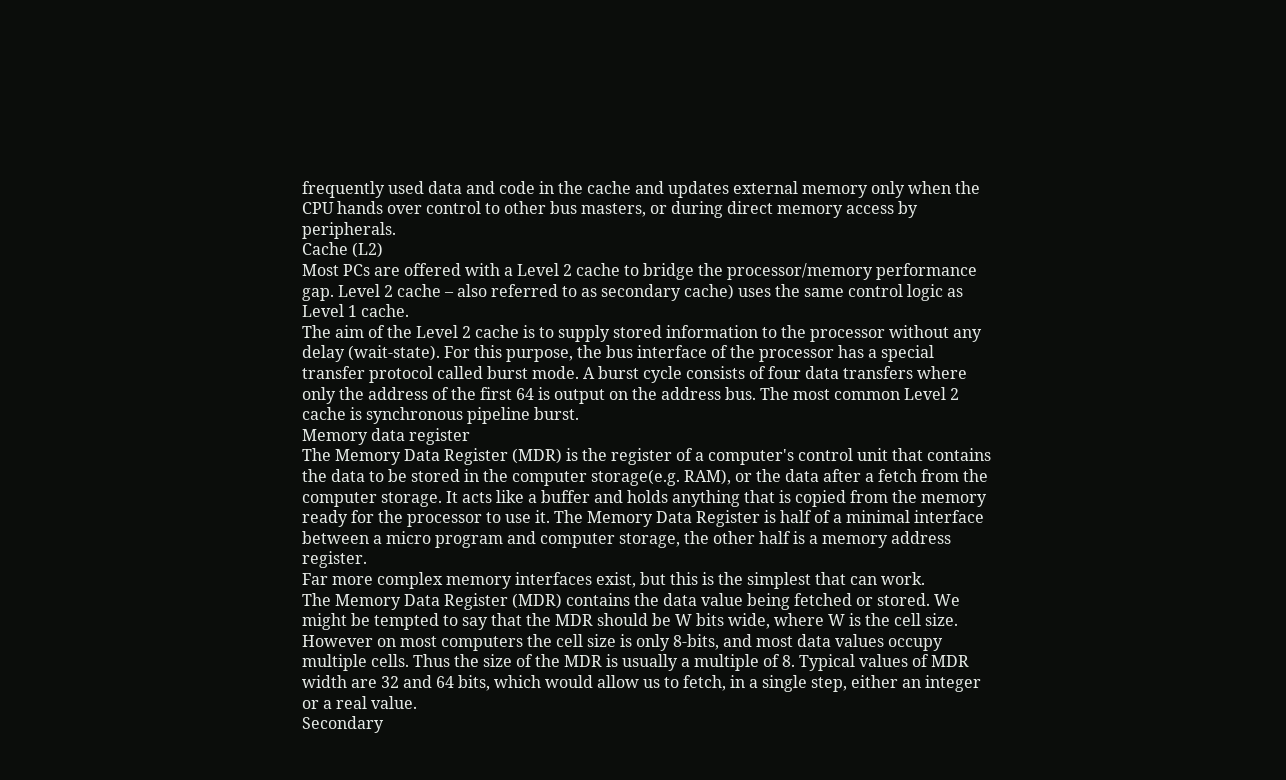frequently used data and code in the cache and updates external memory only when the CPU hands over control to other bus masters, or during direct memory access by peripherals.
Cache (L2)
Most PCs are offered with a Level 2 cache to bridge the processor/memory performance gap. Level 2 cache – also referred to as secondary cache) uses the same control logic as Level 1 cache.
The aim of the Level 2 cache is to supply stored information to the processor without any delay (wait-state). For this purpose, the bus interface of the processor has a special transfer protocol called burst mode. A burst cycle consists of four data transfers where only the address of the first 64 is output on the address bus. The most common Level 2 cache is synchronous pipeline burst.
Memory data register
The Memory Data Register (MDR) is the register of a computer's control unit that contains the data to be stored in the computer storage(e.g. RAM), or the data after a fetch from the computer storage. It acts like a buffer and holds anything that is copied from the memory ready for the processor to use it. The Memory Data Register is half of a minimal interface between a micro program and computer storage, the other half is a memory address register.
Far more complex memory interfaces exist, but this is the simplest that can work.
The Memory Data Register (MDR) contains the data value being fetched or stored. We might be tempted to say that the MDR should be W bits wide, where W is the cell size. However on most computers the cell size is only 8-bits, and most data values occupy multiple cells. Thus the size of the MDR is usually a multiple of 8. Typical values of MDR width are 32 and 64 bits, which would allow us to fetch, in a single step, either an integer or a real value.
Secondary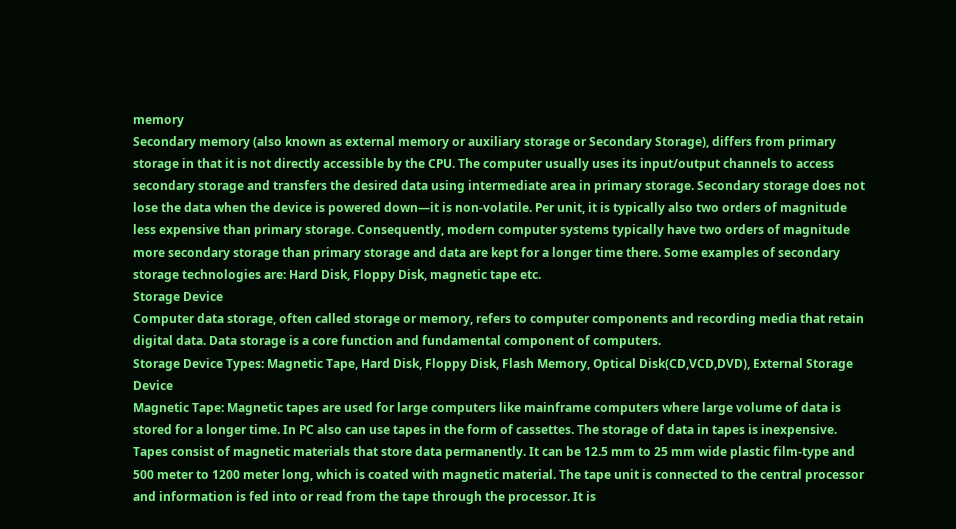memory
Secondary memory (also known as external memory or auxiliary storage or Secondary Storage), differs from primary storage in that it is not directly accessible by the CPU. The computer usually uses its input/output channels to access secondary storage and transfers the desired data using intermediate area in primary storage. Secondary storage does not lose the data when the device is powered down—it is non-volatile. Per unit, it is typically also two orders of magnitude less expensive than primary storage. Consequently, modern computer systems typically have two orders of magnitude more secondary storage than primary storage and data are kept for a longer time there. Some examples of secondary storage technologies are: Hard Disk, Floppy Disk, magnetic tape etc.
Storage Device
Computer data storage, often called storage or memory, refers to computer components and recording media that retain digital data. Data storage is a core function and fundamental component of computers.
Storage Device Types: Magnetic Tape, Hard Disk, Floppy Disk, Flash Memory, Optical Disk(CD,VCD,DVD), External Storage Device
Magnetic Tape: Magnetic tapes are used for large computers like mainframe computers where large volume of data is stored for a longer time. In PC also can use tapes in the form of cassettes. The storage of data in tapes is inexpensive. Tapes consist of magnetic materials that store data permanently. It can be 12.5 mm to 25 mm wide plastic film-type and 500 meter to 1200 meter long, which is coated with magnetic material. The tape unit is connected to the central processor and information is fed into or read from the tape through the processor. It is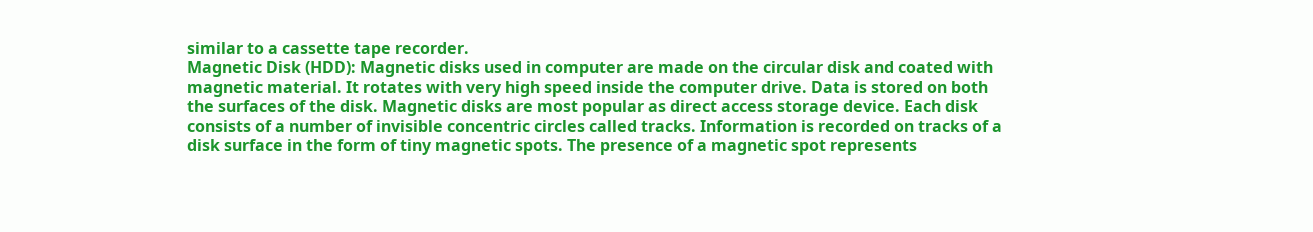similar to a cassette tape recorder.
Magnetic Disk (HDD): Magnetic disks used in computer are made on the circular disk and coated with magnetic material. It rotates with very high speed inside the computer drive. Data is stored on both the surfaces of the disk. Magnetic disks are most popular as direct access storage device. Each disk consists of a number of invisible concentric circles called tracks. Information is recorded on tracks of a disk surface in the form of tiny magnetic spots. The presence of a magnetic spot represents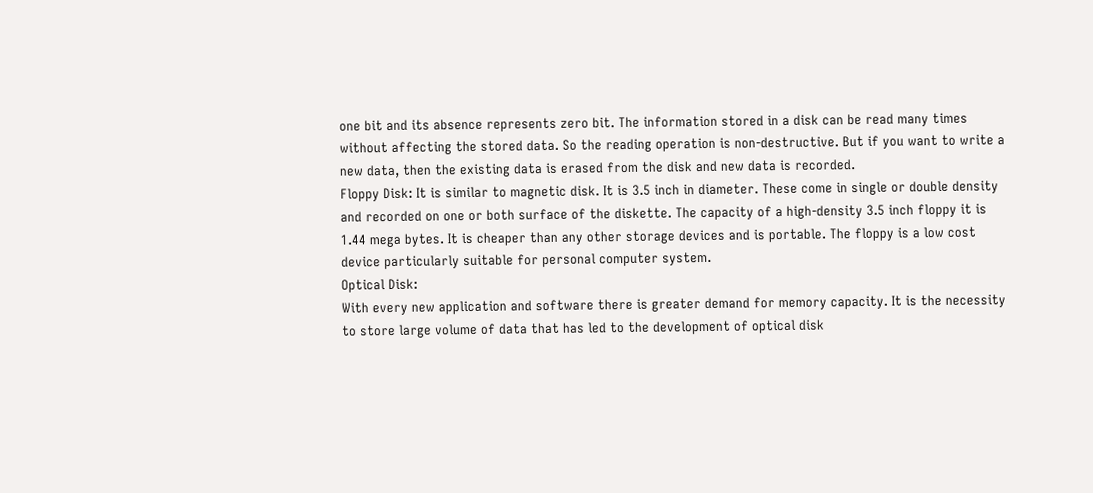one bit and its absence represents zero bit. The information stored in a disk can be read many times without affecting the stored data. So the reading operation is non-destructive. But if you want to write a new data, then the existing data is erased from the disk and new data is recorded.
Floppy Disk: It is similar to magnetic disk. It is 3.5 inch in diameter. These come in single or double density and recorded on one or both surface of the diskette. The capacity of a high-density 3.5 inch floppy it is 1.44 mega bytes. It is cheaper than any other storage devices and is portable. The floppy is a low cost device particularly suitable for personal computer system.
Optical Disk:
With every new application and software there is greater demand for memory capacity. It is the necessity to store large volume of data that has led to the development of optical disk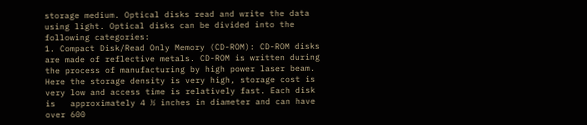storage medium. Optical disks read and write the data using light. Optical disks can be divided into the following categories:
1. Compact Disk/Read Only Memory (CD-ROM): CD-ROM disks are made of reflective metals. CD-ROM is written during the process of manufacturing by high power laser beam. Here the storage density is very high, storage cost is very low and access time is relatively fast. Each disk is   approximately 4 ½ inches in diameter and can have over 600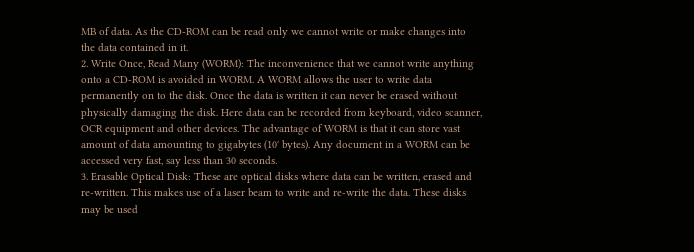MB of data. As the CD-ROM can be read only we cannot write or make changes into the data contained in it.
2. Write Once, Read Many (WORM): The inconvenience that we cannot write anything onto a CD-ROM is avoided in WORM. A WORM allows the user to write data permanently on to the disk. Once the data is written it can never be erased without physically damaging the disk. Here data can be recorded from keyboard, video scanner, OCR equipment and other devices. The advantage of WORM is that it can store vast amount of data amounting to gigabytes (10' bytes). Any document in a WORM can be accessed very fast, say less than 30 seconds.
3. Erasable Optical Disk: These are optical disks where data can be written, erased and re-written. This makes use of a laser beam to write and re-write the data. These disks may be used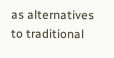as alternatives to traditional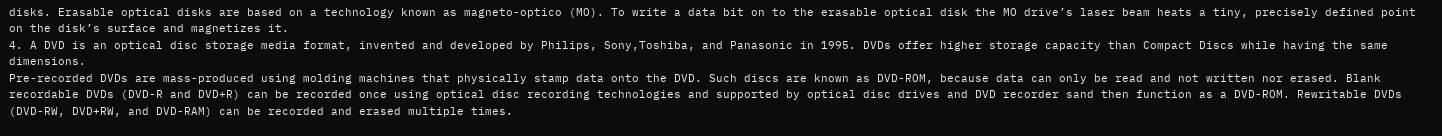disks. Erasable optical disks are based on a technology known as magneto-optico (MO). To write a data bit on to the erasable optical disk the MO drive’s laser beam heats a tiny, precisely defined point on the disk’s surface and magnetizes it.
4. A DVD is an optical disc storage media format, invented and developed by Philips, Sony,Toshiba, and Panasonic in 1995. DVDs offer higher storage capacity than Compact Discs while having the same dimensions.
Pre-recorded DVDs are mass-produced using molding machines that physically stamp data onto the DVD. Such discs are known as DVD-ROM, because data can only be read and not written nor erased. Blank recordable DVDs (DVD-R and DVD+R) can be recorded once using optical disc recording technologies and supported by optical disc drives and DVD recorder sand then function as a DVD-ROM. Rewritable DVDs (DVD-RW, DVD+RW, and DVD-RAM) can be recorded and erased multiple times.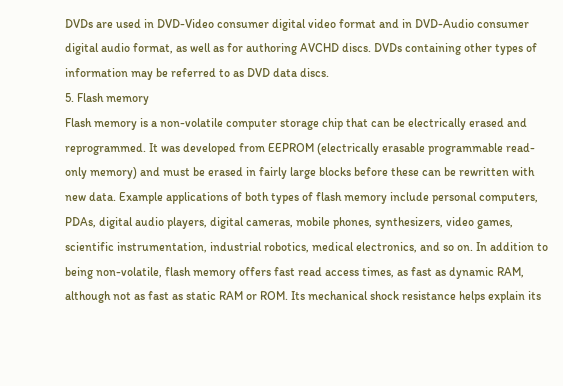DVDs are used in DVD-Video consumer digital video format and in DVD-Audio consumer digital audio format, as well as for authoring AVCHD discs. DVDs containing other types of information may be referred to as DVD data discs.
5. Flash memory
Flash memory is a non-volatile computer storage chip that can be electrically erased and reprogrammed. It was developed from EEPROM (electrically erasable programmable read-only memory) and must be erased in fairly large blocks before these can be rewritten with new data. Example applications of both types of flash memory include personal computers, PDAs, digital audio players, digital cameras, mobile phones, synthesizers, video games, scientific instrumentation, industrial robotics, medical electronics, and so on. In addition to being non-volatile, flash memory offers fast read access times, as fast as dynamic RAM, although not as fast as static RAM or ROM. Its mechanical shock resistance helps explain its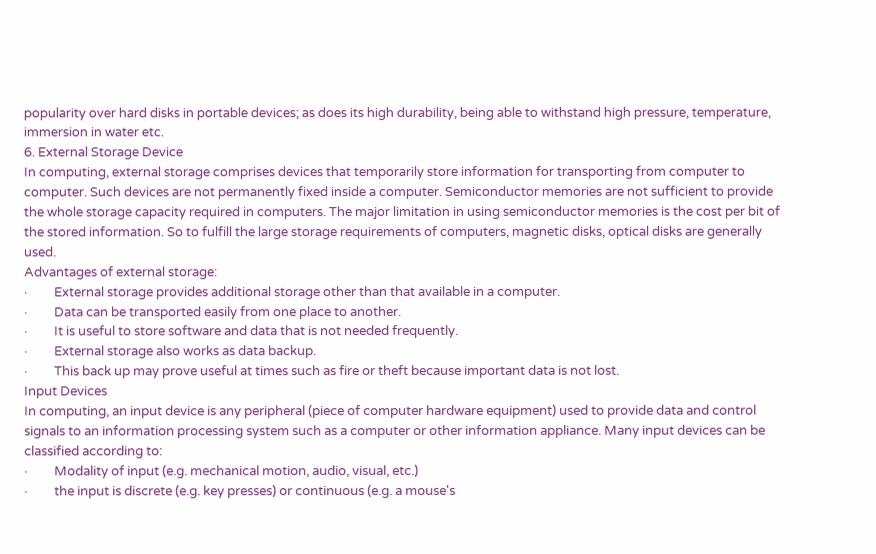popularity over hard disks in portable devices; as does its high durability, being able to withstand high pressure, temperature, immersion in water etc.
6. External Storage Device
In computing, external storage comprises devices that temporarily store information for transporting from computer to computer. Such devices are not permanently fixed inside a computer. Semiconductor memories are not sufficient to provide the whole storage capacity required in computers. The major limitation in using semiconductor memories is the cost per bit of the stored information. So to fulfill the large storage requirements of computers, magnetic disks, optical disks are generally used.
Advantages of external storage:
·         External storage provides additional storage other than that available in a computer.
·         Data can be transported easily from one place to another.
·         It is useful to store software and data that is not needed frequently.
·         External storage also works as data backup.
·         This back up may prove useful at times such as fire or theft because important data is not lost.
Input Devices
In computing, an input device is any peripheral (piece of computer hardware equipment) used to provide data and control signals to an information processing system such as a computer or other information appliance. Many input devices can be classified according to:
·         Modality of input (e.g. mechanical motion, audio, visual, etc.)
·         the input is discrete (e.g. key presses) or continuous (e.g. a mouse's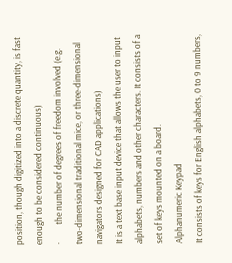position, though digitized into a discrete quantity, is fast enough to be considered continuous)
·         the number of degrees of freedom involved (e.g. two-dimensional traditional mice, or three-dimensional navigators designed for CAD applications)
It is a text base input device that allows the user to input alphabets, numbers and other characters. It consists of a set of keys mounted on a board.
Alphanumeric Keypad
It consists of keys for English alphabets, 0 to 9 numbers,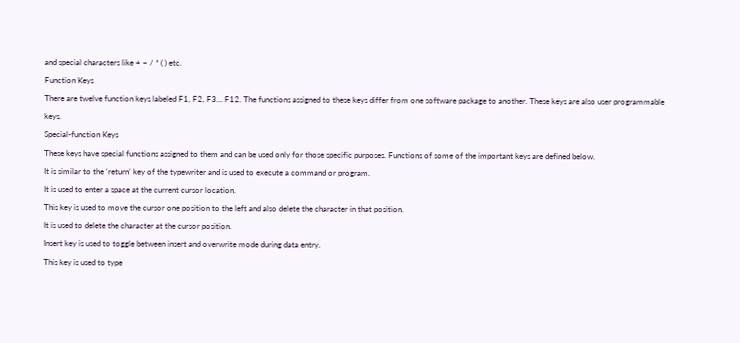and special characters like + − / * ( ) etc.
Function Keys
There are twelve function keys labeled F1, F2, F3… F12. The functions assigned to these keys differ from one software package to another. These keys are also user programmable keys.
Special-function Keys
These keys have special functions assigned to them and can be used only for those specific purposes. Functions of some of the important keys are defined below.
It is similar to the ‘return’ key of the typewriter and is used to execute a command or program.
It is used to enter a space at the current cursor location.
This key is used to move the cursor one position to the left and also delete the character in that position.
It is used to delete the character at the cursor position.
Insert key is used to toggle between insert and overwrite mode during data entry.
This key is used to type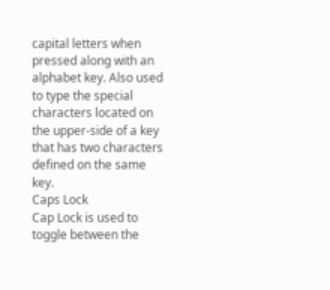capital letters when pressed along with an alphabet key. Also used to type the special characters located on the upper-side of a key that has two characters defined on the same key.
Caps Lock
Cap Lock is used to toggle between the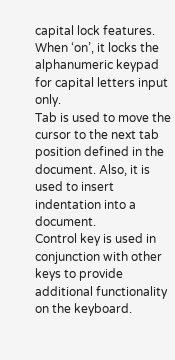capital lock features. When ‘on’, it locks the alphanumeric keypad for capital letters input only.
Tab is used to move the cursor to the next tab position defined in the document. Also, it is used to insert indentation into a document.
Control key is used in conjunction with other keys to provide additional functionality on the keyboard.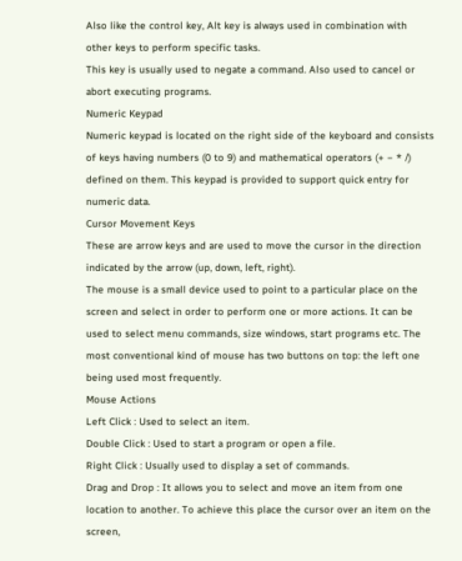Also like the control key, Alt key is always used in combination with other keys to perform specific tasks.
This key is usually used to negate a command. Also used to cancel or abort executing programs.
Numeric Keypad
Numeric keypad is located on the right side of the keyboard and consists of keys having numbers (0 to 9) and mathematical operators (+ − * /) defined on them. This keypad is provided to support quick entry for numeric data.
Cursor Movement Keys
These are arrow keys and are used to move the cursor in the direction indicated by the arrow (up, down, left, right).
The mouse is a small device used to point to a particular place on the screen and select in order to perform one or more actions. It can be used to select menu commands, size windows, start programs etc. The most conventional kind of mouse has two buttons on top: the left one being used most frequently.
Mouse Actions
Left Click : Used to select an item.
Double Click : Used to start a program or open a file.
Right Click : Usually used to display a set of commands.
Drag and Drop : It allows you to select and move an item from one location to another. To achieve this place the cursor over an item on the screen,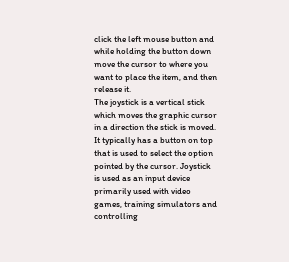click the left mouse button and while holding the button down move the cursor to where you want to place the item, and then release it.
The joystick is a vertical stick which moves the graphic cursor in a direction the stick is moved. It typically has a button on top that is used to select the option pointed by the cursor. Joystick is used as an input device primarily used with video games, training simulators and controlling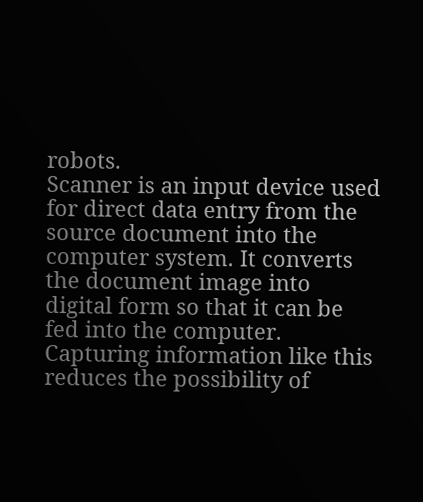robots.
Scanner is an input device used for direct data entry from the source document into the computer system. It converts the document image into digital form so that it can be fed into the computer. Capturing information like this reduces the possibility of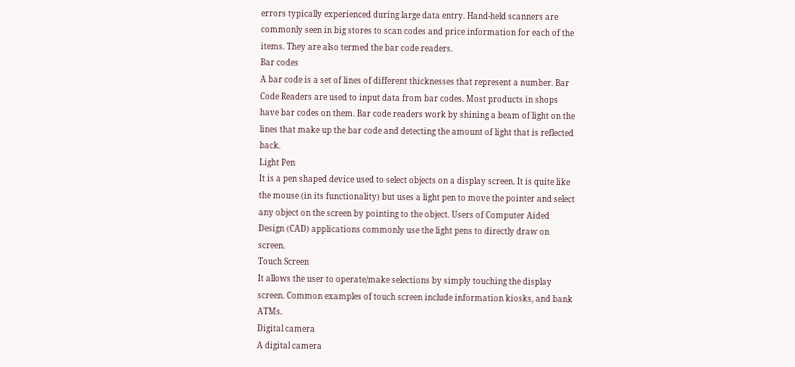errors typically experienced during large data entry. Hand-held scanners are commonly seen in big stores to scan codes and price information for each of the items. They are also termed the bar code readers.
Bar codes
A bar code is a set of lines of different thicknesses that represent a number. Bar Code Readers are used to input data from bar codes. Most products in shops have bar codes on them. Bar code readers work by shining a beam of light on the lines that make up the bar code and detecting the amount of light that is reflected back.
Light Pen
It is a pen shaped device used to select objects on a display screen. It is quite like the mouse (in its functionality) but uses a light pen to move the pointer and select any object on the screen by pointing to the object. Users of Computer Aided Design (CAD) applications commonly use the light pens to directly draw on screen.
Touch Screen
It allows the user to operate/make selections by simply touching the display screen. Common examples of touch screen include information kiosks, and bank ATMs.
Digital camera
A digital camera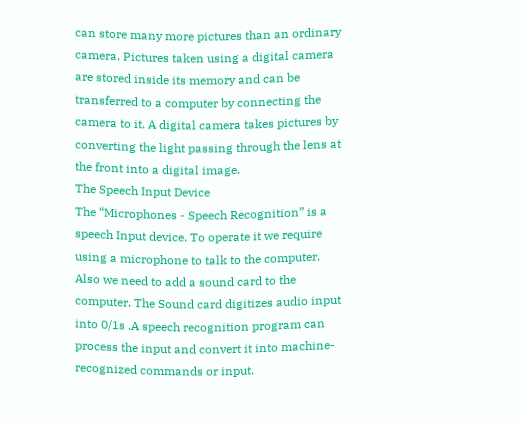can store many more pictures than an ordinary camera. Pictures taken using a digital camera are stored inside its memory and can be transferred to a computer by connecting the camera to it. A digital camera takes pictures by
converting the light passing through the lens at the front into a digital image.
The Speech Input Device
The “Microphones - Speech Recognition” is a speech Input device. To operate it we require using a microphone to talk to the computer. Also we need to add a sound card to the computer. The Sound card digitizes audio input into 0/1s .A speech recognition program can process the input and convert it into machine-recognized commands or input.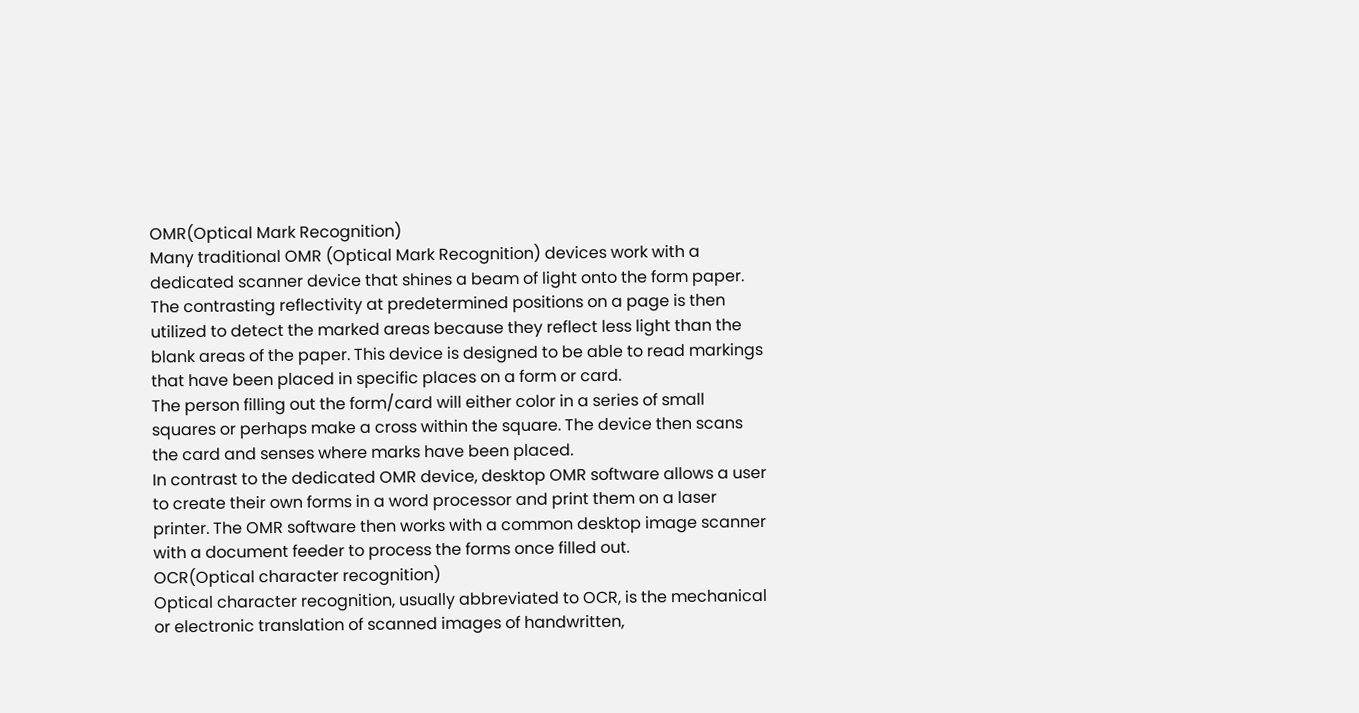OMR(Optical Mark Recognition)
Many traditional OMR (Optical Mark Recognition) devices work with a dedicated scanner device that shines a beam of light onto the form paper. The contrasting reflectivity at predetermined positions on a page is then utilized to detect the marked areas because they reflect less light than the blank areas of the paper. This device is designed to be able to read markings that have been placed in specific places on a form or card.
The person filling out the form/card will either color in a series of small squares or perhaps make a cross within the square. The device then scans the card and senses where marks have been placed.
In contrast to the dedicated OMR device, desktop OMR software allows a user to create their own forms in a word processor and print them on a laser printer. The OMR software then works with a common desktop image scanner with a document feeder to process the forms once filled out.
OCR(Optical character recognition)
Optical character recognition, usually abbreviated to OCR, is the mechanical or electronic translation of scanned images of handwritten,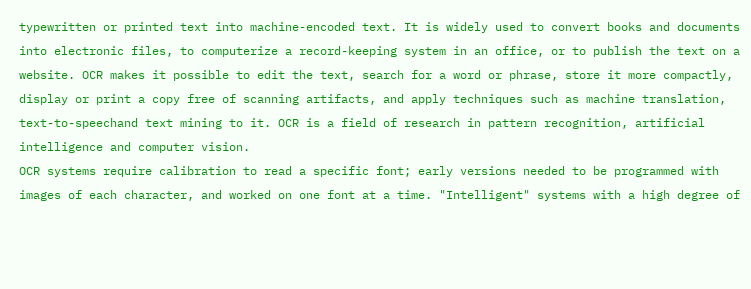typewritten or printed text into machine-encoded text. It is widely used to convert books and documents into electronic files, to computerize a record-keeping system in an office, or to publish the text on a website. OCR makes it possible to edit the text, search for a word or phrase, store it more compactly, display or print a copy free of scanning artifacts, and apply techniques such as machine translation, text-to-speechand text mining to it. OCR is a field of research in pattern recognition, artificial intelligence and computer vision.
OCR systems require calibration to read a specific font; early versions needed to be programmed with images of each character, and worked on one font at a time. "Intelligent" systems with a high degree of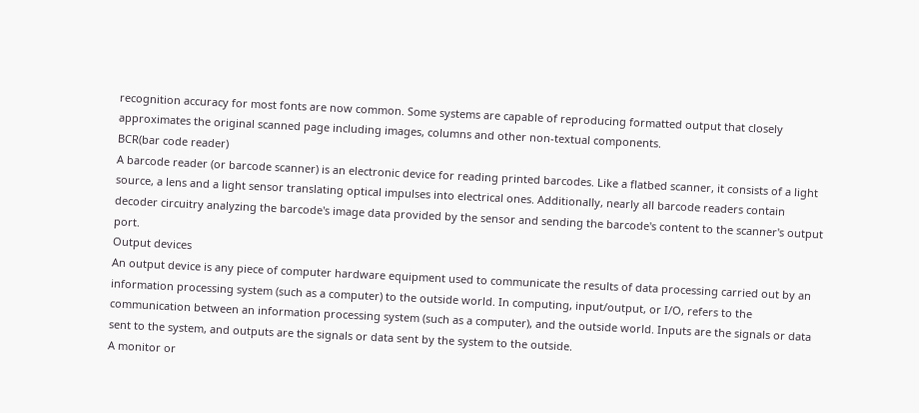recognition accuracy for most fonts are now common. Some systems are capable of reproducing formatted output that closely approximates the original scanned page including images, columns and other non-textual components.
BCR(bar code reader)
A barcode reader (or barcode scanner) is an electronic device for reading printed barcodes. Like a flatbed scanner, it consists of a light source, a lens and a light sensor translating optical impulses into electrical ones. Additionally, nearly all barcode readers contain decoder circuitry analyzing the barcode's image data provided by the sensor and sending the barcode's content to the scanner's output port.
Output devices
An output device is any piece of computer hardware equipment used to communicate the results of data processing carried out by an information processing system (such as a computer) to the outside world. In computing, input/output, or I/O, refers to the communication between an information processing system (such as a computer), and the outside world. Inputs are the signals or data sent to the system, and outputs are the signals or data sent by the system to the outside.
A monitor or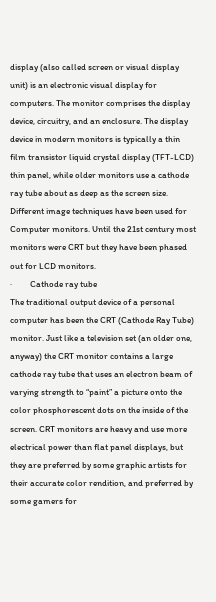display (also called screen or visual display unit) is an electronic visual display for computers. The monitor comprises the display device, circuitry, and an enclosure. The display device in modern monitors is typically a thin film transistor liquid crystal display (TFT-LCD) thin panel, while older monitors use a cathode ray tube about as deep as the screen size.
Different image techniques have been used for Computer monitors. Until the 21st century most monitors were CRT but they have been phased out for LCD monitors.
·         Cathode ray tube
The traditional output device of a personal computer has been the CRT (Cathode Ray Tube) monitor. Just like a television set (an older one, anyway) the CRT monitor contains a large cathode ray tube that uses an electron beam of varying strength to “paint” a picture onto the color phosphorescent dots on the inside of the screen. CRT monitors are heavy and use more electrical power than flat panel displays, but they are preferred by some graphic artists for their accurate color rendition, and preferred by some gamers for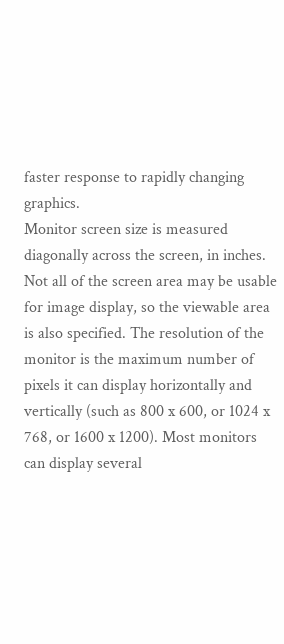faster response to rapidly changing graphics.
Monitor screen size is measured diagonally across the screen, in inches. Not all of the screen area may be usable for image display, so the viewable area is also specified. The resolution of the monitor is the maximum number of pixels it can display horizontally and vertically (such as 800 x 600, or 1024 x 768, or 1600 x 1200). Most monitors can display several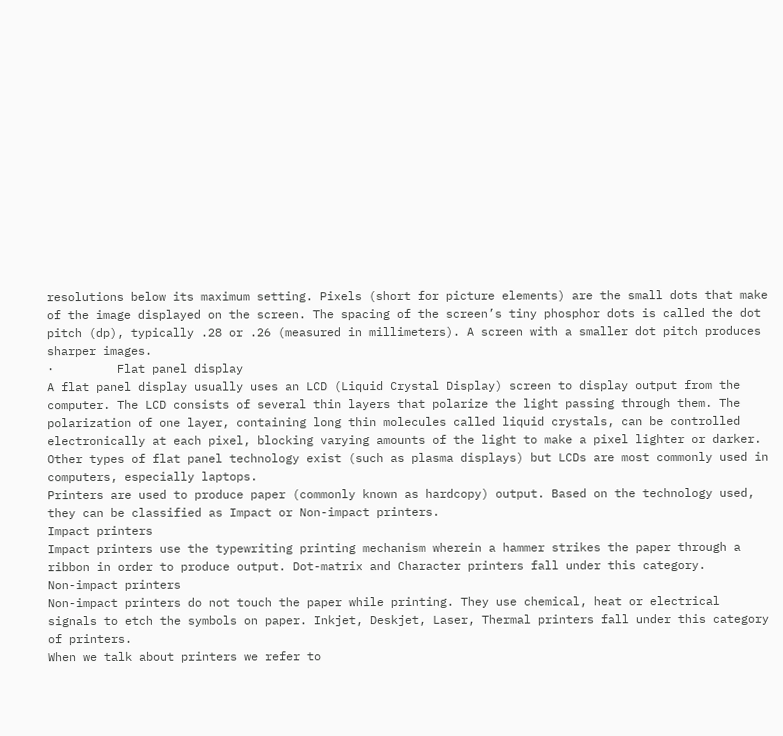resolutions below its maximum setting. Pixels (short for picture elements) are the small dots that make of the image displayed on the screen. The spacing of the screen’s tiny phosphor dots is called the dot pitch (dp), typically .28 or .26 (measured in millimeters). A screen with a smaller dot pitch produces sharper images.
·         Flat panel display
A flat panel display usually uses an LCD (Liquid Crystal Display) screen to display output from the computer. The LCD consists of several thin layers that polarize the light passing through them. The polarization of one layer, containing long thin molecules called liquid crystals, can be controlled electronically at each pixel, blocking varying amounts of the light to make a pixel lighter or darker. Other types of flat panel technology exist (such as plasma displays) but LCDs are most commonly used in computers, especially laptops.
Printers are used to produce paper (commonly known as hardcopy) output. Based on the technology used, they can be classified as Impact or Non-impact printers.
Impact printers
Impact printers use the typewriting printing mechanism wherein a hammer strikes the paper through a ribbon in order to produce output. Dot-matrix and Character printers fall under this category.
Non-impact printers
Non-impact printers do not touch the paper while printing. They use chemical, heat or electrical signals to etch the symbols on paper. Inkjet, Deskjet, Laser, Thermal printers fall under this category of printers.
When we talk about printers we refer to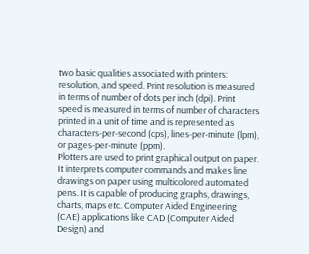two basic qualities associated with printers:
resolution, and speed. Print resolution is measured in terms of number of dots per inch (dpi). Print speed is measured in terms of number of characters printed in a unit of time and is represented as characters-per-second (cps), lines-per-minute (lpm), or pages-per-minute (ppm).
Plotters are used to print graphical output on paper. It interprets computer commands and makes line drawings on paper using multicolored automated pens. It is capable of producing graphs, drawings, charts, maps etc. Computer Aided Engineering (CAE) applications like CAD (Computer Aided Design) and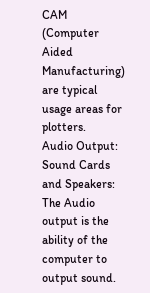CAM (Computer Aided Manufacturing) are typical usage areas for plotters.
Audio Output: Sound Cards and Speakers:
The Audio output is the ability of the computer to output sound.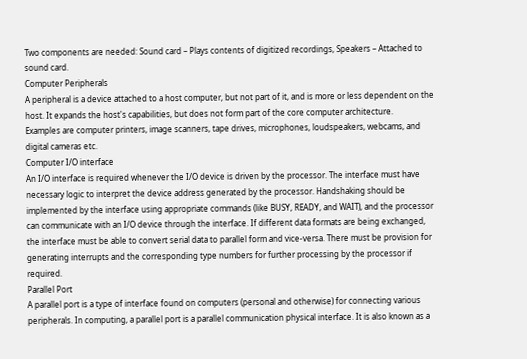Two components are needed: Sound card – Plays contents of digitized recordings, Speakers – Attached to sound card.
Computer Peripherals
A peripheral is a device attached to a host computer, but not part of it, and is more or less dependent on the host. It expands the host's capabilities, but does not form part of the core computer architecture.
Examples are computer printers, image scanners, tape drives, microphones, loudspeakers, webcams, and digital cameras etc.
Computer I/O interface
An I/O interface is required whenever the I/O device is driven by the processor. The interface must have necessary logic to interpret the device address generated by the processor. Handshaking should be implemented by the interface using appropriate commands (like BUSY, READY, and WAIT), and the processor can communicate with an I/O device through the interface. If different data formats are being exchanged, the interface must be able to convert serial data to parallel form and vice-versa. There must be provision for generating interrupts and the corresponding type numbers for further processing by the processor if required.
Parallel Port
A parallel port is a type of interface found on computers (personal and otherwise) for connecting various peripherals. In computing, a parallel port is a parallel communication physical interface. It is also known as a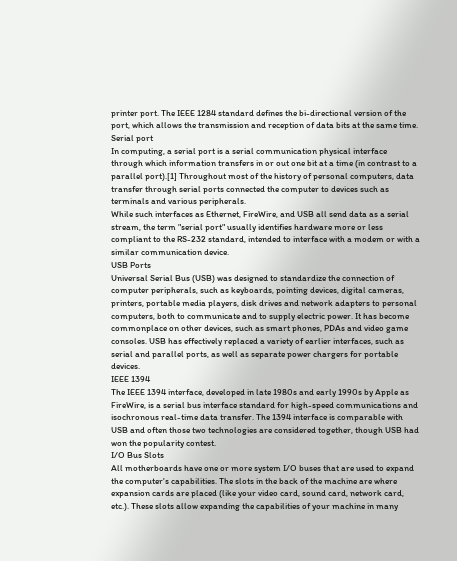printer port. The IEEE 1284 standard defines the bi-directional version of the port, which allows the transmission and reception of data bits at the same time.
Serial port
In computing, a serial port is a serial communication physical interface through which information transfers in or out one bit at a time (in contrast to a parallel port).[1] Throughout most of the history of personal computers, data transfer through serial ports connected the computer to devices such as terminals and various peripherals.
While such interfaces as Ethernet, FireWire, and USB all send data as a serial stream, the term "serial port" usually identifies hardware more or less compliant to the RS-232 standard, intended to interface with a modem or with a similar communication device.
USB Ports
Universal Serial Bus (USB) was designed to standardize the connection of computer peripherals, such as keyboards, pointing devices, digital cameras, printers, portable media players, disk drives and network adapters to personal computers, both to communicate and to supply electric power. It has become commonplace on other devices, such as smart phones, PDAs and video game consoles. USB has effectively replaced a variety of earlier interfaces, such as serial and parallel ports, as well as separate power chargers for portable devices.
IEEE 1394
The IEEE 1394 interface, developed in late 1980s and early 1990s by Apple as FireWire, is a serial bus interface standard for high-speed communications and isochronous real-time data transfer. The 1394 interface is comparable with USB and often those two technologies are considered together, though USB had won the popularity contest.
I/O Bus Slots
All motherboards have one or more system I/O buses that are used to expand the computer's capabilities. The slots in the back of the machine are where expansion cards are placed (like your video card, sound card, network card, etc.). These slots allow expanding the capabilities of your machine in many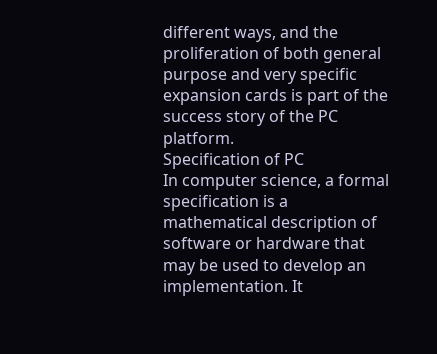different ways, and the proliferation of both general purpose and very specific expansion cards is part of the success story of the PC platform.
Specification of PC
In computer science, a formal specification is a mathematical description of software or hardware that may be used to develop an implementation. It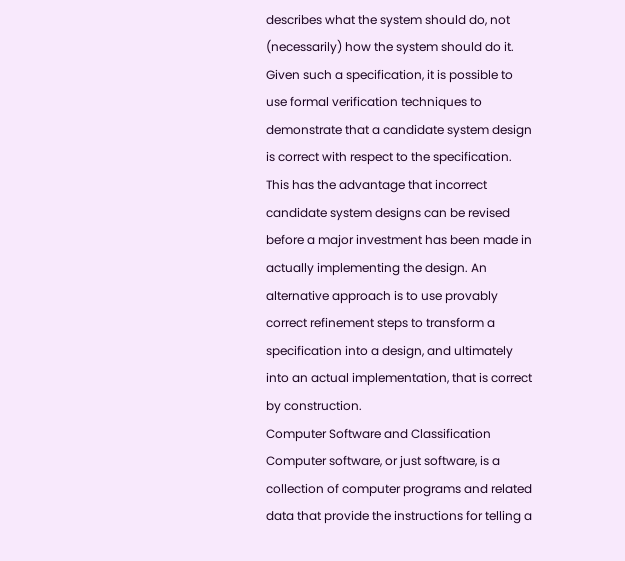describes what the system should do, not (necessarily) how the system should do it. Given such a specification, it is possible to use formal verification techniques to demonstrate that a candidate system design is correct with respect to the specification. This has the advantage that incorrect candidate system designs can be revised before a major investment has been made in actually implementing the design. An alternative approach is to use provably correct refinement steps to transform a specification into a design, and ultimately into an actual implementation, that is correct by construction.
Computer Software and Classification
Computer software, or just software, is a collection of computer programs and related data that provide the instructions for telling a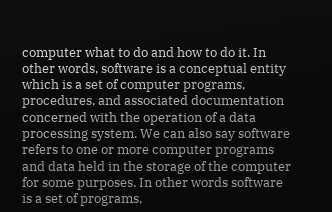computer what to do and how to do it. In other words, software is a conceptual entity which is a set of computer programs, procedures, and associated documentation concerned with the operation of a data processing system. We can also say software refers to one or more computer programs and data held in the storage of the computer for some purposes. In other words software is a set of programs,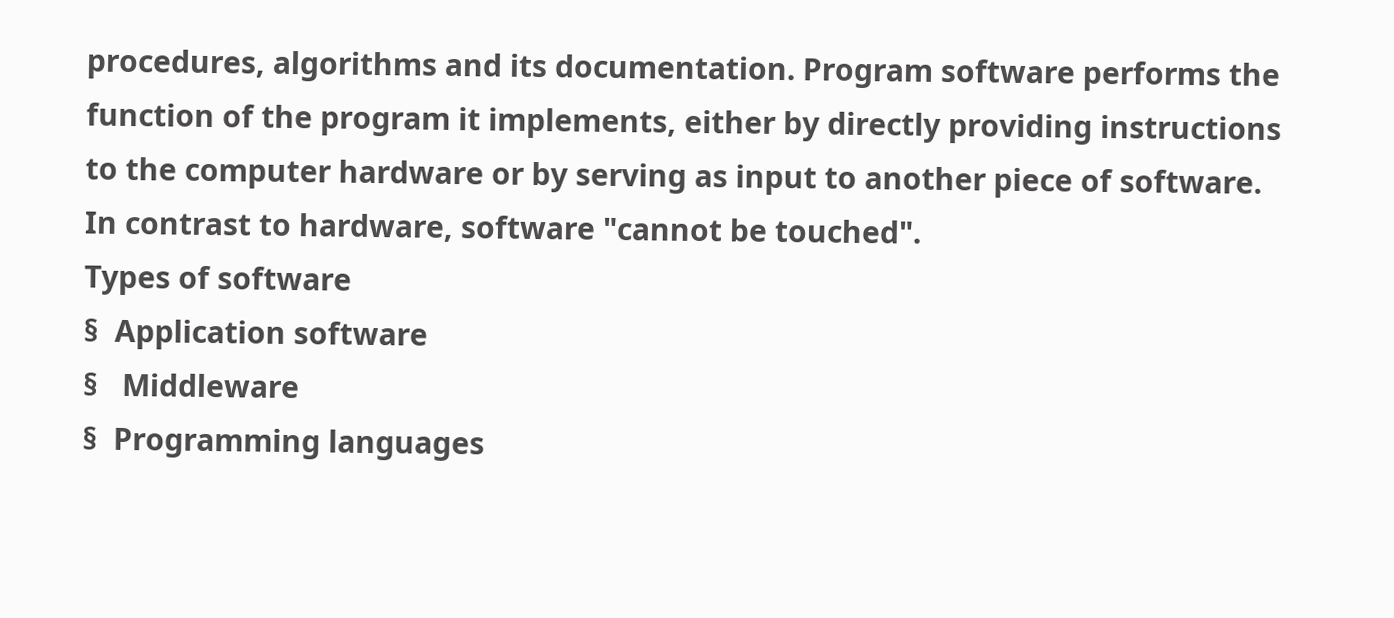procedures, algorithms and its documentation. Program software performs the function of the program it implements, either by directly providing instructions to the computer hardware or by serving as input to another piece of software. In contrast to hardware, software "cannot be touched".
Types of software
§  Application software
§   Middleware
§  Programming languages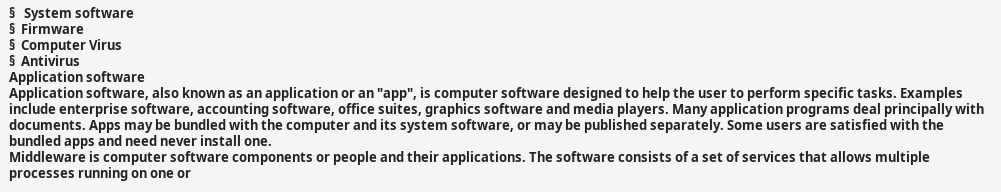§   System software
§  Firmware
§  Computer Virus
§  Antivirus
Application software
Application software, also known as an application or an "app", is computer software designed to help the user to perform specific tasks. Examples include enterprise software, accounting software, office suites, graphics software and media players. Many application programs deal principally with documents. Apps may be bundled with the computer and its system software, or may be published separately. Some users are satisfied with the bundled apps and need never install one.
Middleware is computer software components or people and their applications. The software consists of a set of services that allows multiple processes running on one or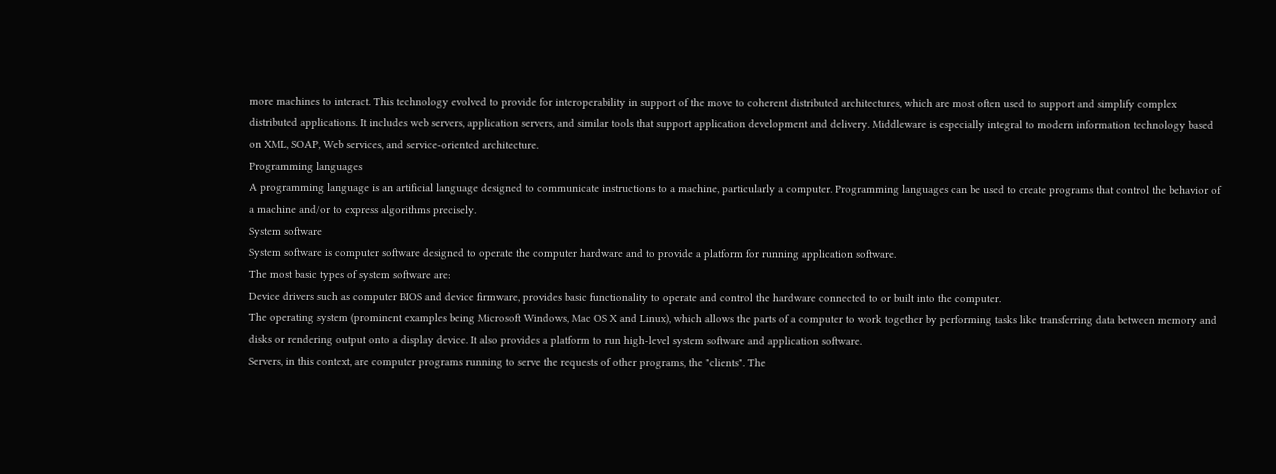more machines to interact. This technology evolved to provide for interoperability in support of the move to coherent distributed architectures, which are most often used to support and simplify complex distributed applications. It includes web servers, application servers, and similar tools that support application development and delivery. Middleware is especially integral to modern information technology based on XML, SOAP, Web services, and service-oriented architecture.
Programming languages
A programming language is an artificial language designed to communicate instructions to a machine, particularly a computer. Programming languages can be used to create programs that control the behavior of a machine and/or to express algorithms precisely.
System software
System software is computer software designed to operate the computer hardware and to provide a platform for running application software.
The most basic types of system software are:
Device drivers such as computer BIOS and device firmware, provides basic functionality to operate and control the hardware connected to or built into the computer.
The operating system (prominent examples being Microsoft Windows, Mac OS X and Linux), which allows the parts of a computer to work together by performing tasks like transferring data between memory and disks or rendering output onto a display device. It also provides a platform to run high-level system software and application software.
Servers, in this context, are computer programs running to serve the requests of other programs, the "clients". The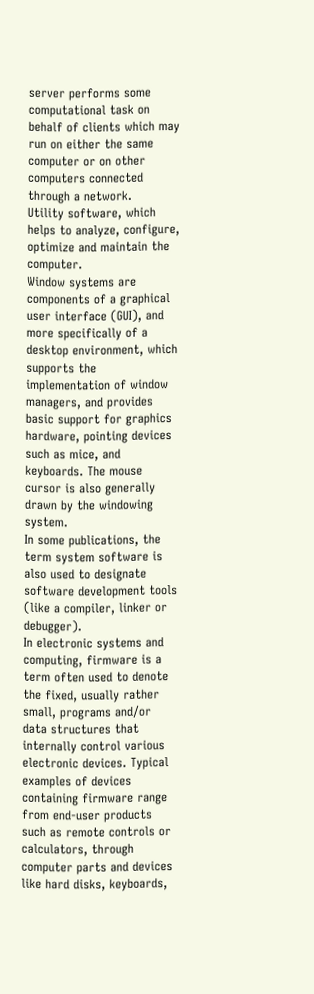server performs some computational task on behalf of clients which may run on either the same computer or on other computers connected through a network.
Utility software, which helps to analyze, configure, optimize and maintain the computer.
Window systems are components of a graphical user interface (GUI), and more specifically of a desktop environment, which supports the implementation of window managers, and provides basic support for graphics hardware, pointing devices such as mice, and keyboards. The mouse cursor is also generally drawn by the windowing system.
In some publications, the term system software is also used to designate software development tools (like a compiler, linker or debugger).
In electronic systems and computing, firmware is a term often used to denote the fixed, usually rather small, programs and/or data structures that internally control various electronic devices. Typical examples of devices containing firmware range from end-user products such as remote controls or calculators, through computer parts and devices like hard disks, keyboards,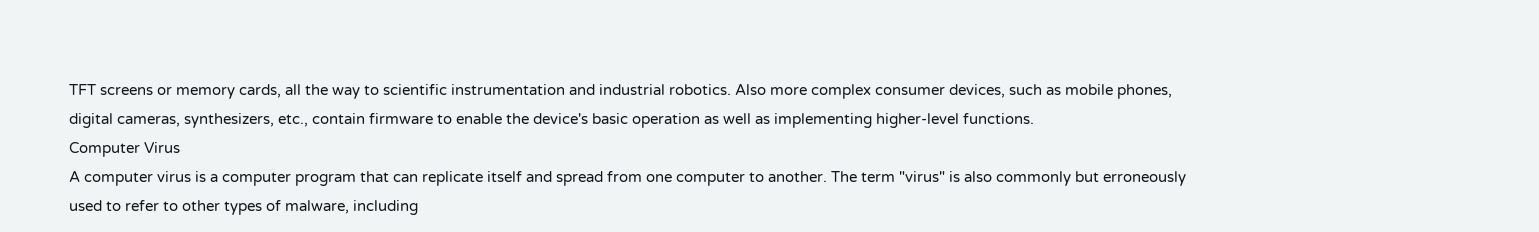TFT screens or memory cards, all the way to scientific instrumentation and industrial robotics. Also more complex consumer devices, such as mobile phones, digital cameras, synthesizers, etc., contain firmware to enable the device's basic operation as well as implementing higher-level functions.
Computer Virus
A computer virus is a computer program that can replicate itself and spread from one computer to another. The term "virus" is also commonly but erroneously used to refer to other types of malware, including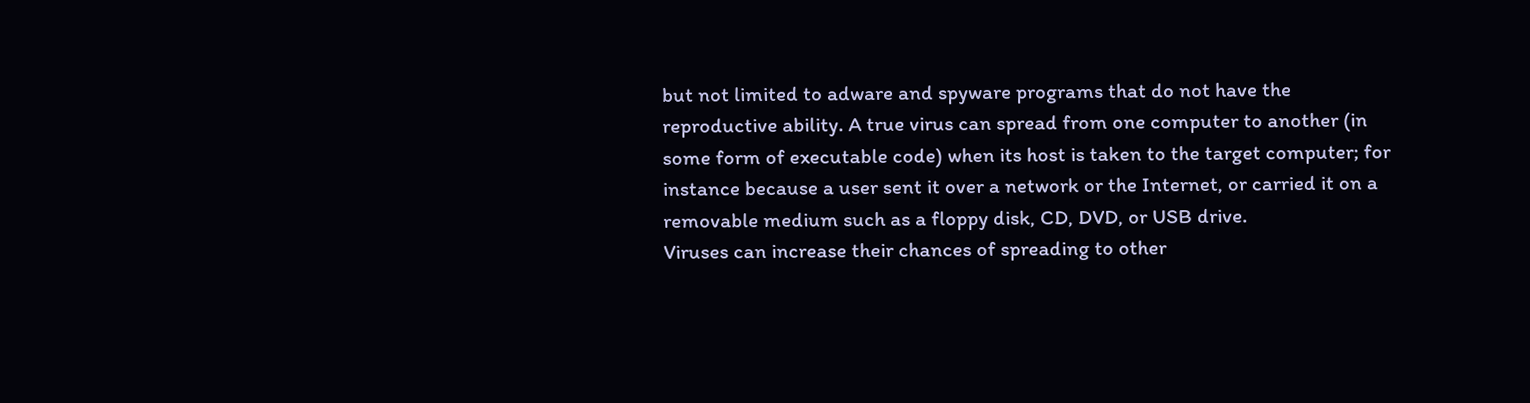but not limited to adware and spyware programs that do not have the reproductive ability. A true virus can spread from one computer to another (in some form of executable code) when its host is taken to the target computer; for instance because a user sent it over a network or the Internet, or carried it on a removable medium such as a floppy disk, CD, DVD, or USB drive.
Viruses can increase their chances of spreading to other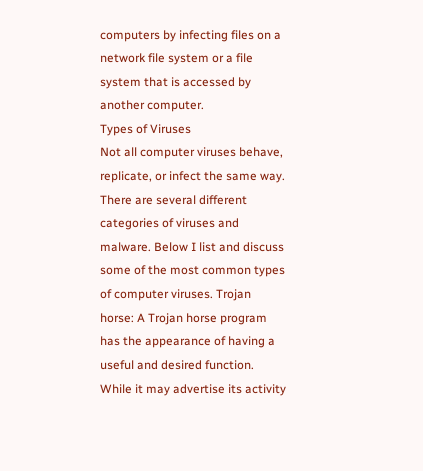computers by infecting files on a network file system or a file system that is accessed by another computer.
Types of Viruses
Not all computer viruses behave, replicate, or infect the same way. There are several different categories of viruses and malware. Below I list and discuss some of the most common types of computer viruses. Trojan horse: A Trojan horse program has the appearance of having a useful and desired function. While it may advertise its activity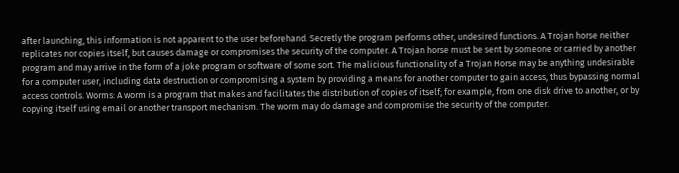after launching, this information is not apparent to the user beforehand. Secretly the program performs other, undesired functions. A Trojan horse neither replicates nor copies itself, but causes damage or compromises the security of the computer. A Trojan horse must be sent by someone or carried by another program and may arrive in the form of a joke program or software of some sort. The malicious functionality of a Trojan Horse may be anything undesirable for a computer user, including data destruction or compromising a system by providing a means for another computer to gain access, thus bypassing normal access controls. Worms: A worm is a program that makes and facilitates the distribution of copies of itself; for example, from one disk drive to another, or by copying itself using email or another transport mechanism. The worm may do damage and compromise the security of the computer.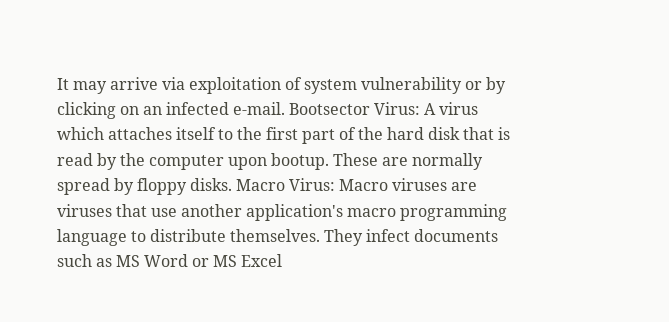It may arrive via exploitation of system vulnerability or by clicking on an infected e-mail. Bootsector Virus: A virus which attaches itself to the first part of the hard disk that is read by the computer upon bootup. These are normally spread by floppy disks. Macro Virus: Macro viruses are viruses that use another application's macro programming language to distribute themselves. They infect documents such as MS Word or MS Excel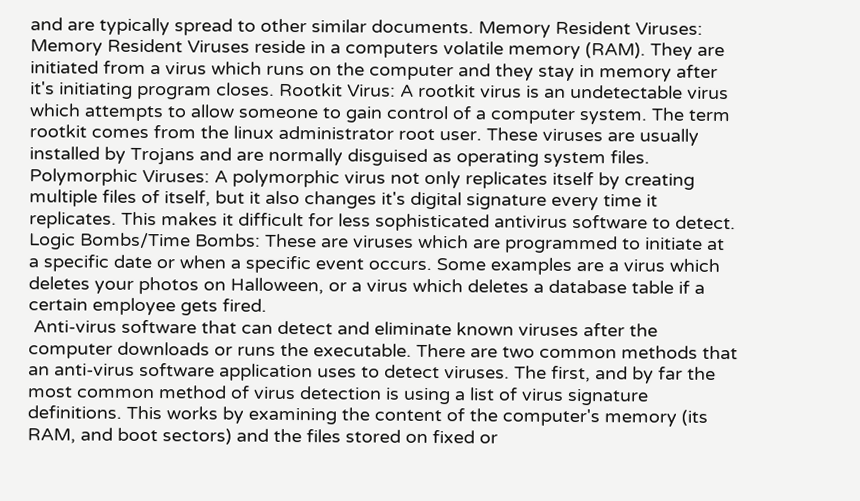and are typically spread to other similar documents. Memory Resident Viruses: Memory Resident Viruses reside in a computers volatile memory (RAM). They are initiated from a virus which runs on the computer and they stay in memory after it's initiating program closes. Rootkit Virus: A rootkit virus is an undetectable virus which attempts to allow someone to gain control of a computer system. The term rootkit comes from the linux administrator root user. These viruses are usually installed by Trojans and are normally disguised as operating system files. Polymorphic Viruses: A polymorphic virus not only replicates itself by creating multiple files of itself, but it also changes it's digital signature every time it replicates. This makes it difficult for less sophisticated antivirus software to detect. Logic Bombs/Time Bombs: These are viruses which are programmed to initiate at a specific date or when a specific event occurs. Some examples are a virus which deletes your photos on Halloween, or a virus which deletes a database table if a certain employee gets fired.
 Anti-virus software that can detect and eliminate known viruses after the computer downloads or runs the executable. There are two common methods that an anti-virus software application uses to detect viruses. The first, and by far the most common method of virus detection is using a list of virus signature definitions. This works by examining the content of the computer's memory (its RAM, and boot sectors) and the files stored on fixed or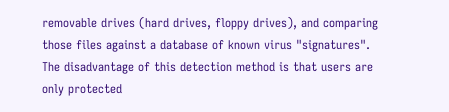removable drives (hard drives, floppy drives), and comparing those files against a database of known virus "signatures". The disadvantage of this detection method is that users are only protected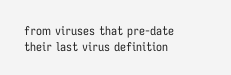from viruses that pre-date their last virus definition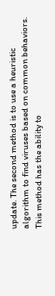update. The second method is to use a heuristic algorithm to find viruses based on common behaviors. This method has the ability to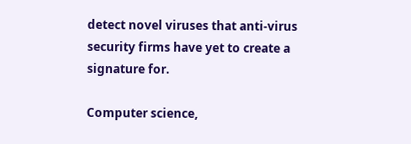detect novel viruses that anti-virus security firms have yet to create a signature for.

Computer science,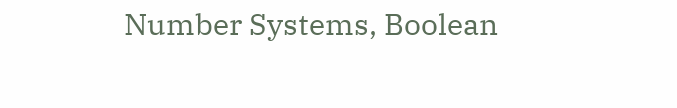Number Systems, Boolean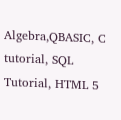Algebra,QBASIC, C tutorial, SQL Tutorial, HTML 5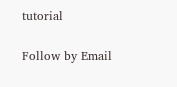tutorial

Follow by Email